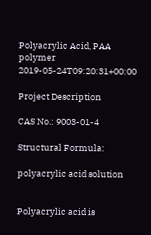Polyacrylic Acid, PAA polymer 2019-05-24T09:20:31+00:00

Project Description

CAS No.: 9003-01-4

Structural Formula:

polyacrylic acid solution


Polyacrylic acid is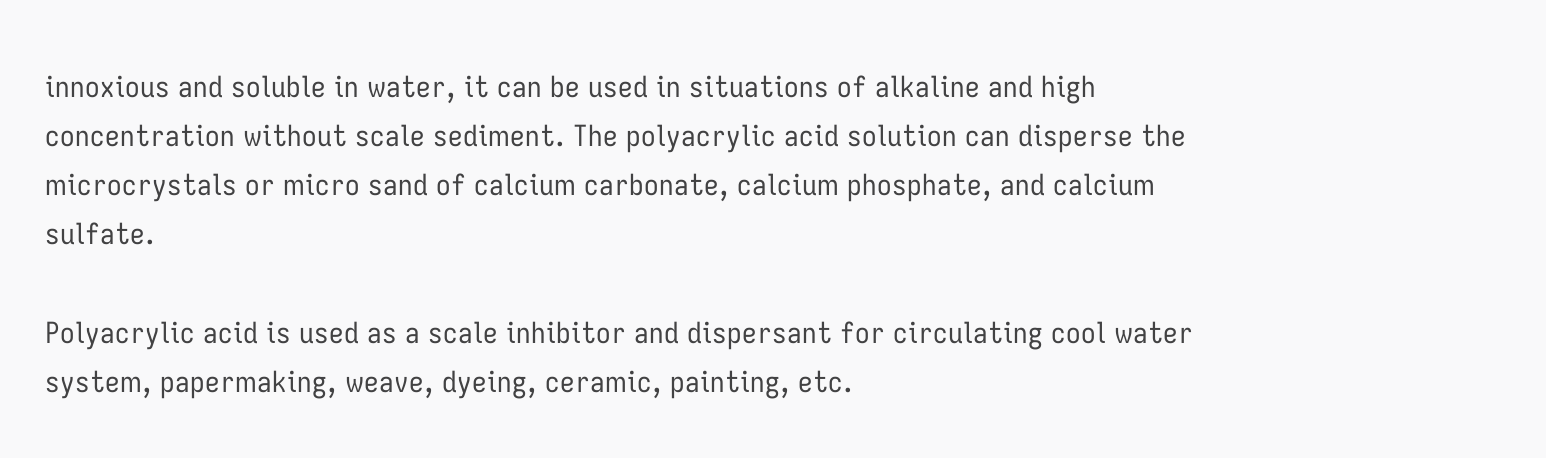innoxious and soluble in water, it can be used in situations of alkaline and high concentration without scale sediment. The polyacrylic acid solution can disperse the microcrystals or micro sand of calcium carbonate, calcium phosphate, and calcium sulfate.

Polyacrylic acid is used as a scale inhibitor and dispersant for circulating cool water system, papermaking, weave, dyeing, ceramic, painting, etc.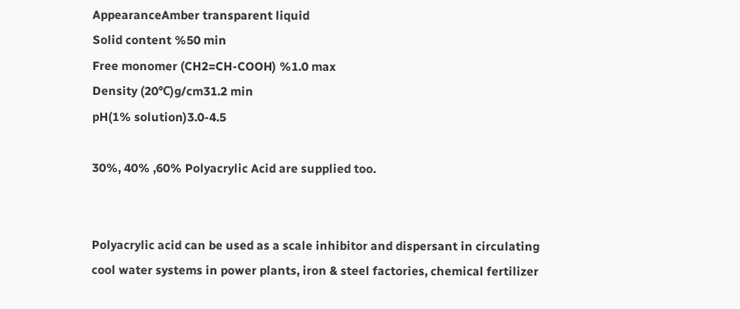AppearanceAmber transparent liquid
Solid content %50 min
Free monomer (CH2=CH-COOH) %1.0 max
Density (20℃)g/cm31.2 min
pH(1% solution)3.0-4.5

30%, 40% ,60% Polyacrylic Acid are supplied too.


Polyacrylic acid can be used as a scale inhibitor and dispersant in circulating cool water systems in power plants, iron & steel factories, chemical fertilizer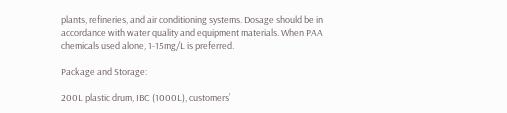plants, refineries, and air conditioning systems. Dosage should be in accordance with water quality and equipment materials. When PAA chemicals used alone, 1-15mg/L is preferred.

Package and Storage:

200L plastic drum, IBC (1000L), customers’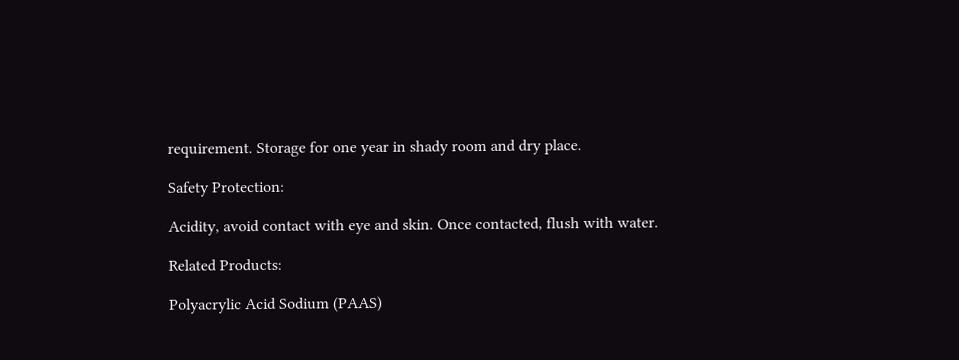requirement. Storage for one year in shady room and dry place.

Safety Protection:

Acidity, avoid contact with eye and skin. Once contacted, flush with water.

Related Products:

Polyacrylic Acid Sodium (PAAS)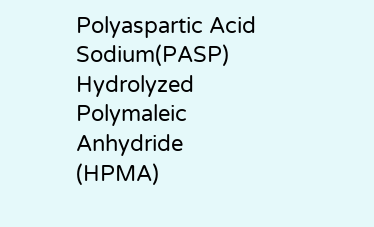Polyaspartic Acid Sodium(PASP)
Hydrolyzed Polymaleic Anhydride (HPMA)